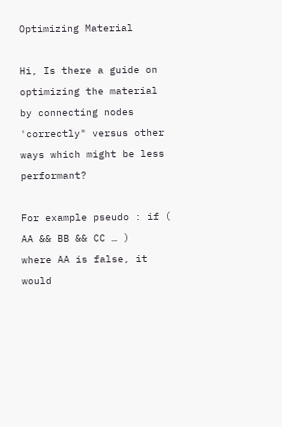Optimizing Material

Hi, Is there a guide on optimizing the material by connecting nodes 'correctly" versus other ways which might be less performant?

For example pseudo : if ( AA && BB && CC … )
where AA is false, it would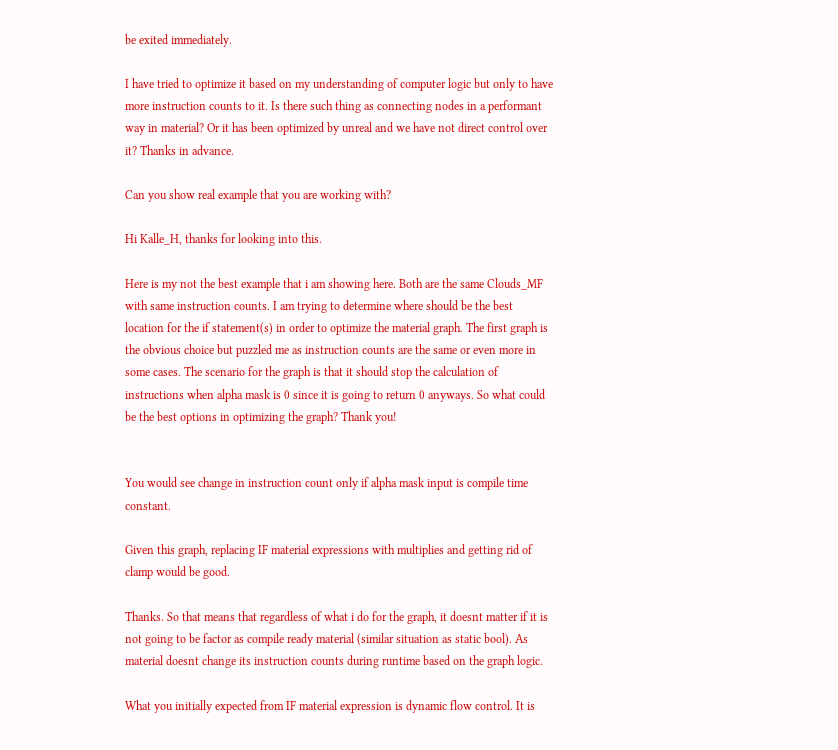be exited immediately.

I have tried to optimize it based on my understanding of computer logic but only to have more instruction counts to it. Is there such thing as connecting nodes in a performant way in material? Or it has been optimized by unreal and we have not direct control over it? Thanks in advance.

Can you show real example that you are working with?

Hi Kalle_H, thanks for looking into this.

Here is my not the best example that i am showing here. Both are the same Clouds_MF with same instruction counts. I am trying to determine where should be the best location for the if statement(s) in order to optimize the material graph. The first graph is the obvious choice but puzzled me as instruction counts are the same or even more in some cases. The scenario for the graph is that it should stop the calculation of instructions when alpha mask is 0 since it is going to return 0 anyways. So what could be the best options in optimizing the graph? Thank you!


You would see change in instruction count only if alpha mask input is compile time constant.

Given this graph, replacing IF material expressions with multiplies and getting rid of clamp would be good.

Thanks. So that means that regardless of what i do for the graph, it doesnt matter if it is not going to be factor as compile ready material (similar situation as static bool). As material doesnt change its instruction counts during runtime based on the graph logic.

What you initially expected from IF material expression is dynamic flow control. It is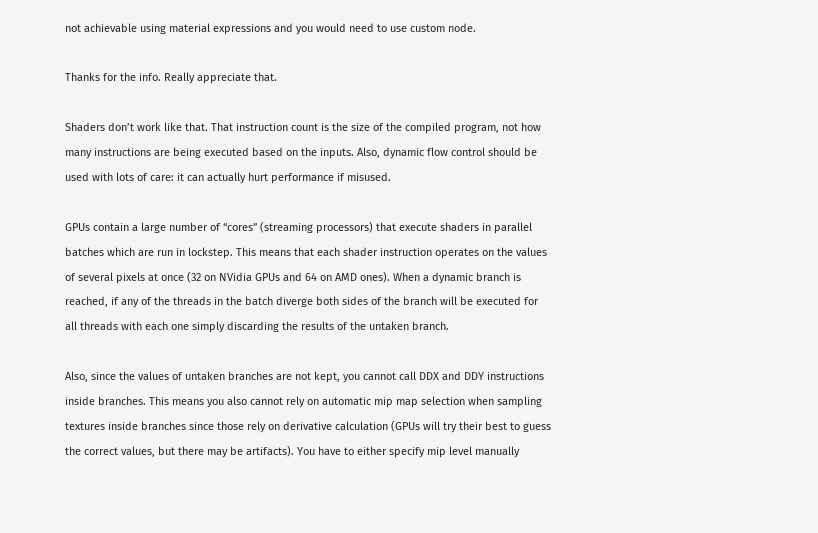not achievable using material expressions and you would need to use custom node.

Thanks for the info. Really appreciate that.

Shaders don’t work like that. That instruction count is the size of the compiled program, not how many instructions are being executed based on the inputs. Also, dynamic flow control should be used with lots of care: it can actually hurt performance if misused.

GPUs contain a large number of “cores” (streaming processors) that execute shaders in parallel batches which are run in lockstep. This means that each shader instruction operates on the values of several pixels at once (32 on NVidia GPUs and 64 on AMD ones). When a dynamic branch is reached, if any of the threads in the batch diverge both sides of the branch will be executed for all threads with each one simply discarding the results of the untaken branch.

Also, since the values of untaken branches are not kept, you cannot call DDX and DDY instructions inside branches. This means you also cannot rely on automatic mip map selection when sampling textures inside branches since those rely on derivative calculation (GPUs will try their best to guess the correct values, but there may be artifacts). You have to either specify mip level manually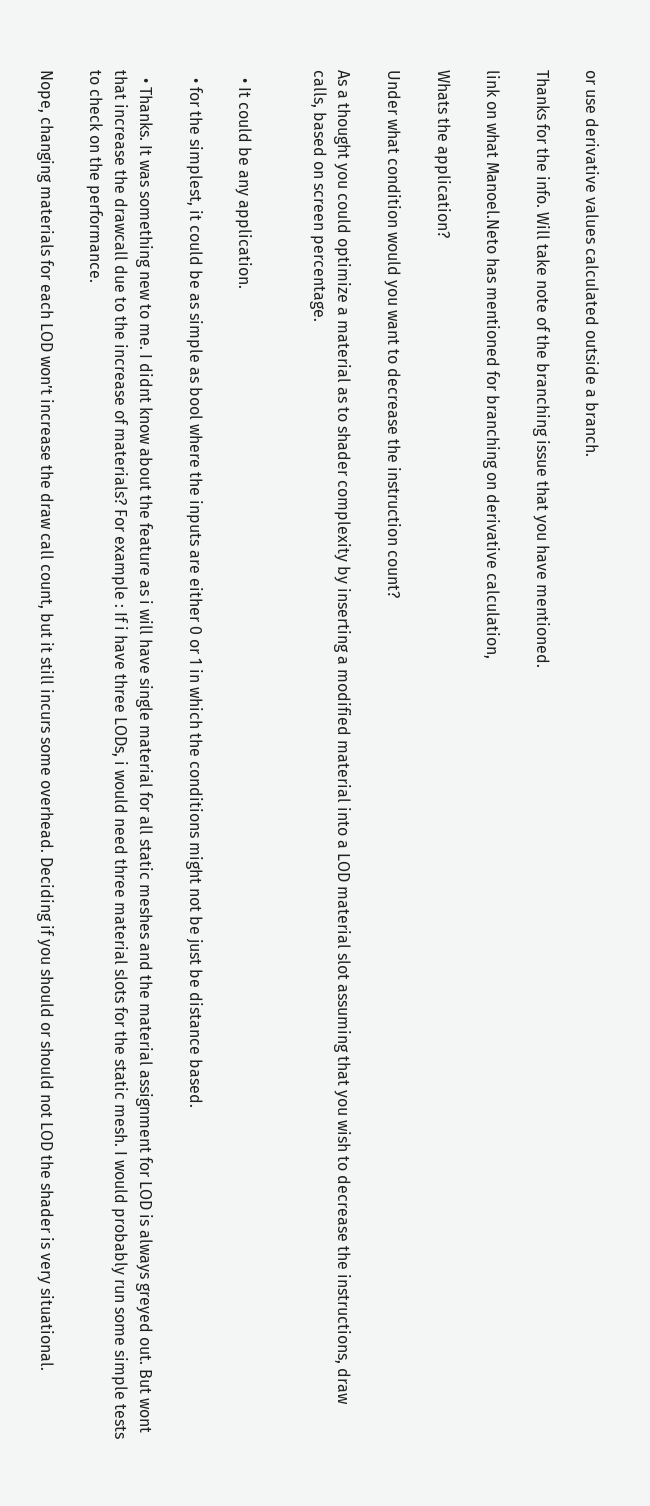or use derivative values calculated outside a branch.

Thanks for the info. Will take note of the branching issue that you have mentioned.

link on what Manoel.Neto has mentioned for branching on derivative calculation,

Whats the application?

Under what condition would you want to decrease the instruction count?

As a thought you could optimize a material as to shader complexity by inserting a modified material into a LOD material slot assuming that you wish to decrease the instructions, draw calls, based on screen percentage.


  • It could be any application.

  • for the simplest, it could be as simple as bool where the inputs are either 0 or 1 in which the conditions might not be just be distance based.

  • Thanks. It was something new to me. I didnt know about the feature as i will have single material for all static meshes and the material assignment for LOD is always greyed out. But wont that increase the drawcall due to the increase of materials? For example : If i have three LODs, i would need three material slots for the static mesh. I would probably run some simple tests to check on the performance.

Nope, changing materials for each LOD won’t increase the draw call count, but it still incurs some overhead. Deciding if you should or should not LOD the shader is very situational.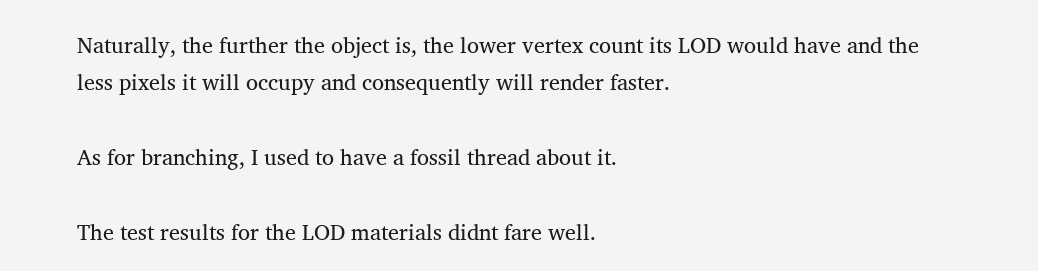Naturally, the further the object is, the lower vertex count its LOD would have and the less pixels it will occupy and consequently will render faster.

As for branching, I used to have a fossil thread about it.

The test results for the LOD materials didnt fare well.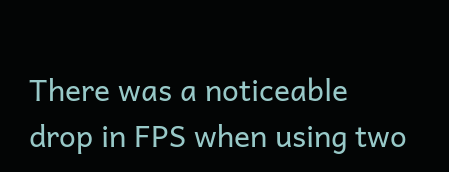There was a noticeable drop in FPS when using two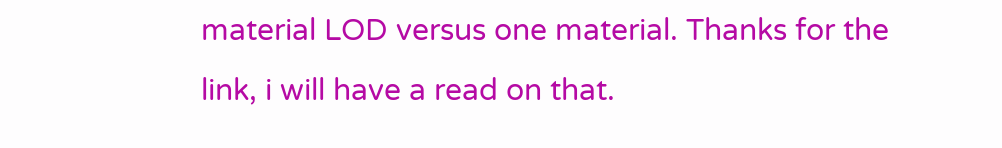material LOD versus one material. Thanks for the link, i will have a read on that.